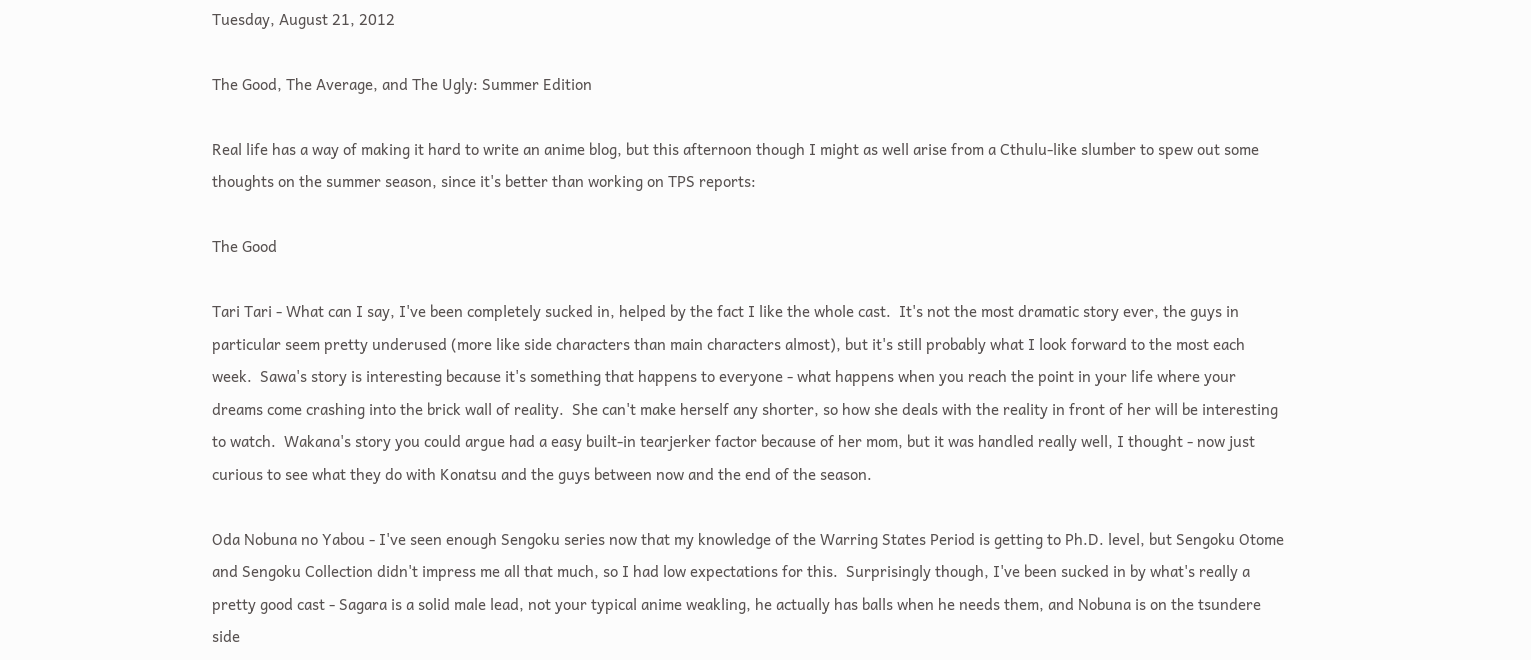Tuesday, August 21, 2012

The Good, The Average, and The Ugly: Summer Edition

Real life has a way of making it hard to write an anime blog, but this afternoon though I might as well arise from a Cthulu-like slumber to spew out some thoughts on the summer season, since it's better than working on TPS reports:

The Good

Tari Tari - What can I say, I've been completely sucked in, helped by the fact I like the whole cast.  It's not the most dramatic story ever, the guys in particular seem pretty underused (more like side characters than main characters almost), but it's still probably what I look forward to the most each week.  Sawa's story is interesting because it's something that happens to everyone - what happens when you reach the point in your life where your dreams come crashing into the brick wall of reality.  She can't make herself any shorter, so how she deals with the reality in front of her will be interesting to watch.  Wakana's story you could argue had a easy built-in tearjerker factor because of her mom, but it was handled really well, I thought - now just curious to see what they do with Konatsu and the guys between now and the end of the season.

Oda Nobuna no Yabou - I've seen enough Sengoku series now that my knowledge of the Warring States Period is getting to Ph.D. level, but Sengoku Otome and Sengoku Collection didn't impress me all that much, so I had low expectations for this.  Surprisingly though, I've been sucked in by what's really a pretty good cast - Sagara is a solid male lead, not your typical anime weakling, he actually has balls when he needs them, and Nobuna is on the tsundere side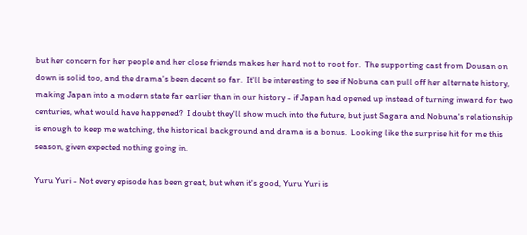but her concern for her people and her close friends makes her hard not to root for.  The supporting cast from Dousan on down is solid too, and the drama's been decent so far.  It'll be interesting to see if Nobuna can pull off her alternate history, making Japan into a modern state far earlier than in our history - if Japan had opened up instead of turning inward for two centuries, what would have happened?  I doubt they'll show much into the future, but just Sagara and Nobuna's relationship is enough to keep me watching, the historical background and drama is a bonus.  Looking like the surprise hit for me this season, given expected nothing going in.

Yuru Yuri - Not every episode has been great, but when it's good, Yuru Yuri is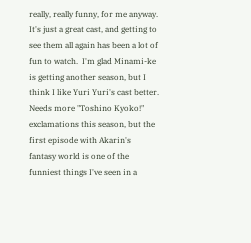really, really funny, for me anyway.  It's just a great cast, and getting to see them all again has been a lot of fun to watch.  I'm glad Minami-ke is getting another season, but I think I like Yuri Yuri's cast better.  Needs more "Toshino Kyoko!" exclamations this season, but the first episode with Akarin's fantasy world is one of the funniest things I've seen in a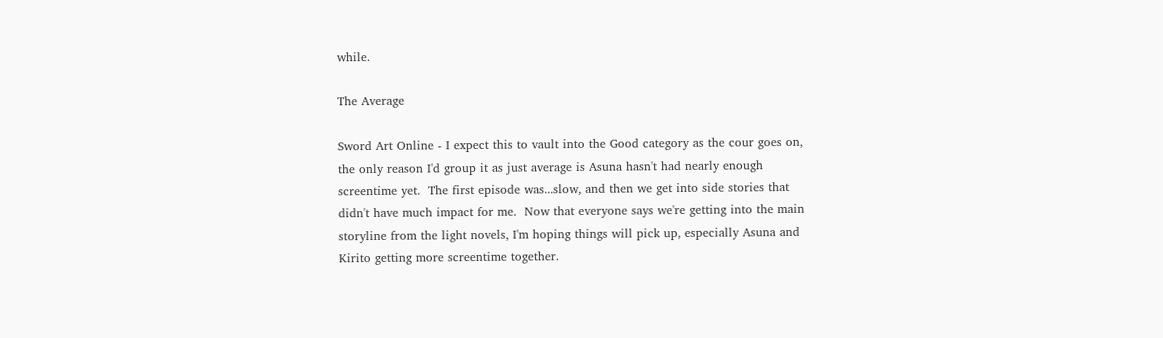while.

The Average

Sword Art Online - I expect this to vault into the Good category as the cour goes on, the only reason I'd group it as just average is Asuna hasn't had nearly enough screentime yet.  The first episode was...slow, and then we get into side stories that didn't have much impact for me.  Now that everyone says we're getting into the main storyline from the light novels, I'm hoping things will pick up, especially Asuna and Kirito getting more screentime together.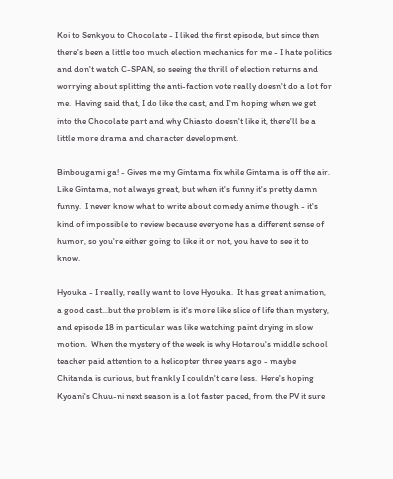Koi to Senkyou to Chocolate - I liked the first episode, but since then there's been a little too much election mechanics for me - I hate politics and don't watch C-SPAN, so seeing the thrill of election returns and worrying about splitting the anti-faction vote really doesn't do a lot for me.  Having said that, I do like the cast, and I'm hoping when we get into the Chocolate part and why Chiasto doesn't like it, there'll be a little more drama and character development.

Binbougami ga! - Gives me my Gintama fix while Gintama is off the air.  Like Gintama, not always great, but when it's funny it's pretty damn funny.  I never know what to write about comedy anime though - it's kind of impossible to review because everyone has a different sense of humor, so you're either going to like it or not, you have to see it to know.

Hyouka - I really, really want to love Hyouka.  It has great animation, a good cast...but the problem is it's more like slice of life than mystery, and episode 18 in particular was like watching paint drying in slow motion.  When the mystery of the week is why Hotarou's middle school teacher paid attention to a helicopter three years ago - maybe Chitanda is curious, but frankly I couldn't care less.  Here's hoping Kyoani's Chuu-ni next season is a lot faster paced, from the PV it sure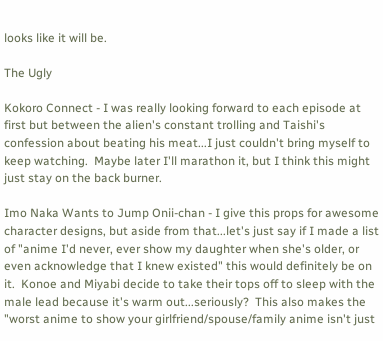looks like it will be.

The Ugly

Kokoro Connect - I was really looking forward to each episode at first but between the alien's constant trolling and Taishi's confession about beating his meat...I just couldn't bring myself to keep watching.  Maybe later I'll marathon it, but I think this might just stay on the back burner.

Imo Naka Wants to Jump Onii-chan - I give this props for awesome character designs, but aside from that...let's just say if I made a list of "anime I'd never, ever show my daughter when she's older, or even acknowledge that I knew existed" this would definitely be on it.  Konoe and Miyabi decide to take their tops off to sleep with the male lead because it's warm out...seriously?  This also makes the "worst anime to show your girlfriend/spouse/family anime isn't just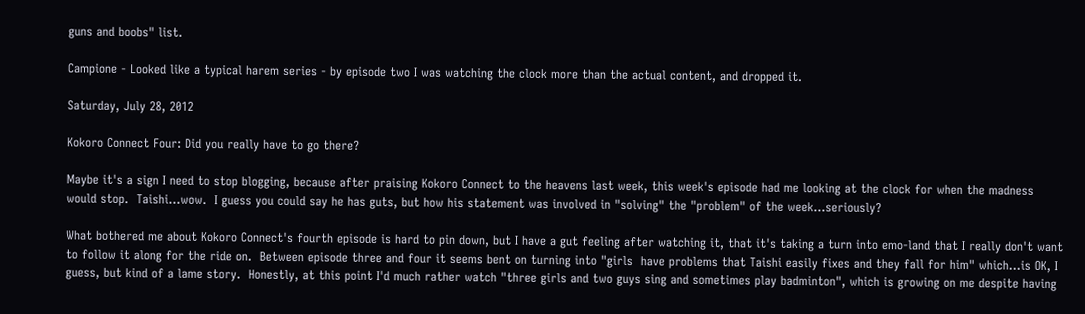guns and boobs" list.

Campione - Looked like a typical harem series - by episode two I was watching the clock more than the actual content, and dropped it.

Saturday, July 28, 2012

Kokoro Connect Four: Did you really have to go there?

Maybe it's a sign I need to stop blogging, because after praising Kokoro Connect to the heavens last week, this week's episode had me looking at the clock for when the madness would stop.  Taishi...wow.  I guess you could say he has guts, but how his statement was involved in "solving" the "problem" of the week...seriously?

What bothered me about Kokoro Connect's fourth episode is hard to pin down, but I have a gut feeling after watching it, that it's taking a turn into emo-land that I really don't want to follow it along for the ride on.  Between episode three and four it seems bent on turning into "girls  have problems that Taishi easily fixes and they fall for him" which...is OK, I guess, but kind of a lame story.  Honestly, at this point I'd much rather watch "three girls and two guys sing and sometimes play badminton", which is growing on me despite having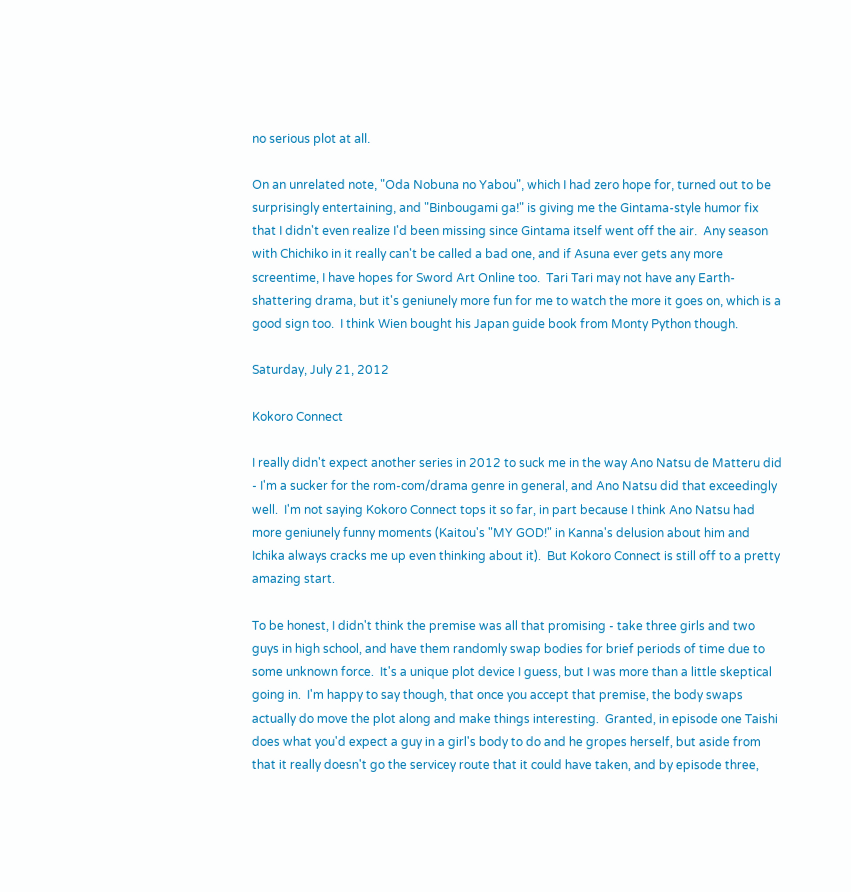no serious plot at all.

On an unrelated note, "Oda Nobuna no Yabou", which I had zero hope for, turned out to be surprisingly entertaining, and "Binbougami ga!" is giving me the Gintama-style humor fix that I didn't even realize I'd been missing since Gintama itself went off the air.  Any season with Chichiko in it really can't be called a bad one, and if Asuna ever gets any more screentime, I have hopes for Sword Art Online too.  Tari Tari may not have any Earth-shattering drama, but it's geniunely more fun for me to watch the more it goes on, which is a good sign too.  I think Wien bought his Japan guide book from Monty Python though.

Saturday, July 21, 2012

Kokoro Connect

I really didn't expect another series in 2012 to suck me in the way Ano Natsu de Matteru did - I'm a sucker for the rom-com/drama genre in general, and Ano Natsu did that exceedingly well.  I'm not saying Kokoro Connect tops it so far, in part because I think Ano Natsu had more geniunely funny moments (Kaitou's "MY GOD!" in Kanna's delusion about him and Ichika always cracks me up even thinking about it).  But Kokoro Connect is still off to a pretty amazing start.

To be honest, I didn't think the premise was all that promising - take three girls and two guys in high school, and have them randomly swap bodies for brief periods of time due to some unknown force.  It's a unique plot device I guess, but I was more than a little skeptical going in.  I'm happy to say though, that once you accept that premise, the body swaps actually do move the plot along and make things interesting.  Granted, in episode one Taishi does what you'd expect a guy in a girl's body to do and he gropes herself, but aside from that it really doesn't go the servicey route that it could have taken, and by episode three,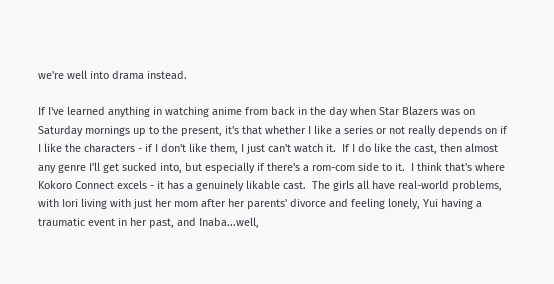we're well into drama instead.

If I've learned anything in watching anime from back in the day when Star Blazers was on Saturday mornings up to the present, it's that whether I like a series or not really depends on if I like the characters - if I don't like them, I just can't watch it.  If I do like the cast, then almost any genre I'll get sucked into, but especially if there's a rom-com side to it.  I think that's where Kokoro Connect excels - it has a genuinely likable cast.  The girls all have real-world problems, with Iori living with just her mom after her parents' divorce and feeling lonely, Yui having a traumatic event in her past, and Inaba...well,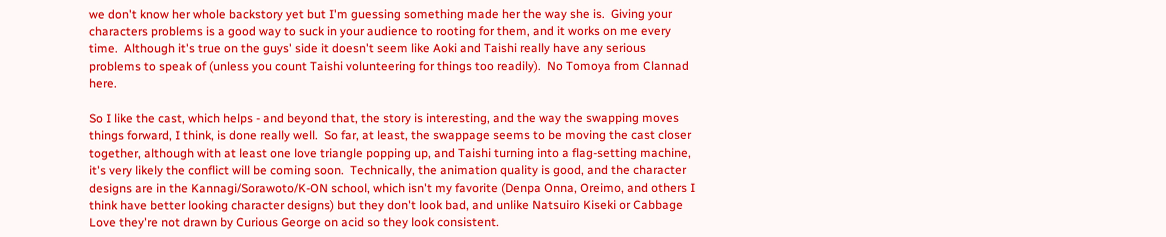we don't know her whole backstory yet but I'm guessing something made her the way she is.  Giving your characters problems is a good way to suck in your audience to rooting for them, and it works on me every time.  Although it's true on the guys' side it doesn't seem like Aoki and Taishi really have any serious problems to speak of (unless you count Taishi volunteering for things too readily).  No Tomoya from Clannad here.

So I like the cast, which helps - and beyond that, the story is interesting, and the way the swapping moves things forward, I think, is done really well.  So far, at least, the swappage seems to be moving the cast closer together, although with at least one love triangle popping up, and Taishi turning into a flag-setting machine, it's very likely the conflict will be coming soon.  Technically, the animation quality is good, and the character designs are in the Kannagi/Sorawoto/K-ON school, which isn't my favorite (Denpa Onna, Oreimo, and others I think have better looking character designs) but they don't look bad, and unlike Natsuiro Kiseki or Cabbage Love they're not drawn by Curious George on acid so they look consistent.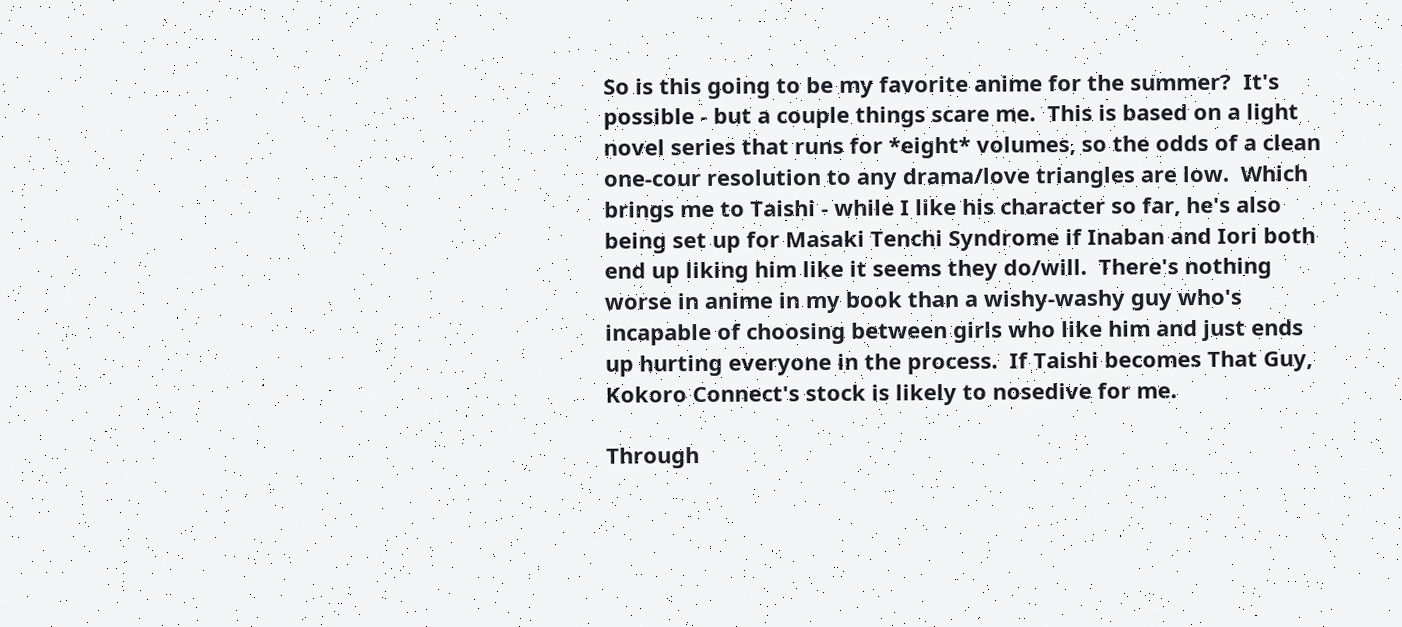So is this going to be my favorite anime for the summer?  It's possible - but a couple things scare me.  This is based on a light novel series that runs for *eight* volumes, so the odds of a clean one-cour resolution to any drama/love triangles are low.  Which brings me to Taishi - while I like his character so far, he's also being set up for Masaki Tenchi Syndrome if Inaban and Iori both end up liking him like it seems they do/will.  There's nothing worse in anime in my book than a wishy-washy guy who's incapable of choosing between girls who like him and just ends up hurting everyone in the process.  If Taishi becomes That Guy, Kokoro Connect's stock is likely to nosedive for me.

Through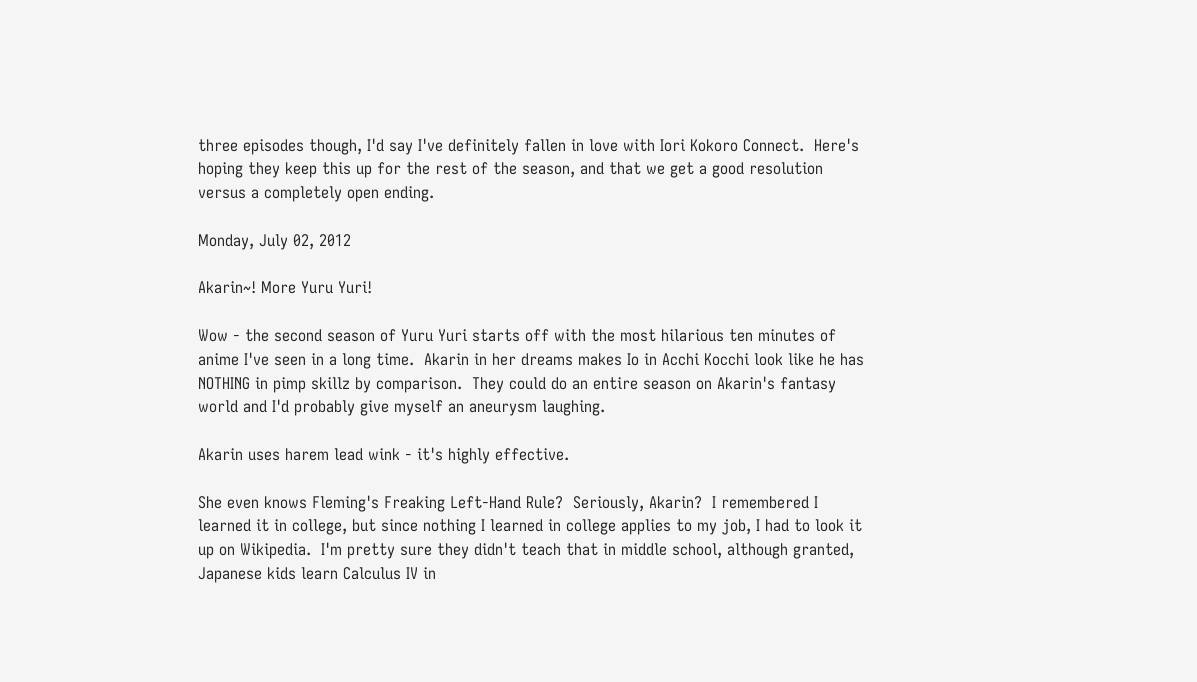three episodes though, I'd say I've definitely fallen in love with Iori Kokoro Connect.  Here's hoping they keep this up for the rest of the season, and that we get a good resolution versus a completely open ending.

Monday, July 02, 2012

Akarin~! More Yuru Yuri!

Wow - the second season of Yuru Yuri starts off with the most hilarious ten minutes of anime I've seen in a long time.  Akarin in her dreams makes Io in Acchi Kocchi look like he has NOTHING in pimp skillz by comparison.  They could do an entire season on Akarin's fantasy world and I'd probably give myself an aneurysm laughing.

Akarin uses harem lead wink - it's highly effective.

She even knows Fleming's Freaking Left-Hand Rule?  Seriously, Akarin?  I remembered I learned it in college, but since nothing I learned in college applies to my job, I had to look it up on Wikipedia.  I'm pretty sure they didn't teach that in middle school, although granted, Japanese kids learn Calculus IV in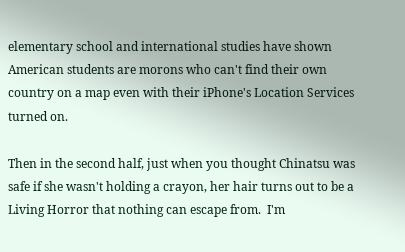elementary school and international studies have shown American students are morons who can't find their own country on a map even with their iPhone's Location Services turned on.

Then in the second half, just when you thought Chinatsu was safe if she wasn't holding a crayon, her hair turns out to be a Living Horror that nothing can escape from.  I'm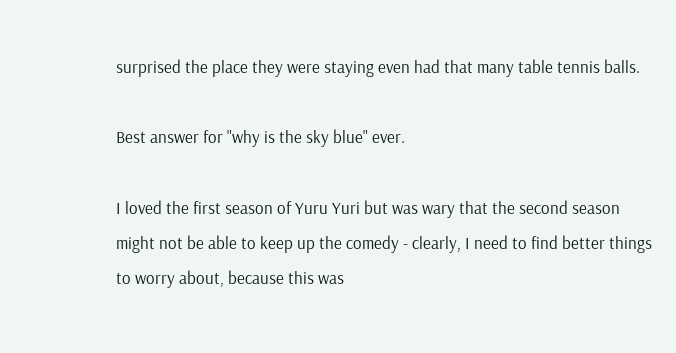surprised the place they were staying even had that many table tennis balls.

Best answer for "why is the sky blue" ever.

I loved the first season of Yuru Yuri but was wary that the second season might not be able to keep up the comedy - clearly, I need to find better things to worry about, because this was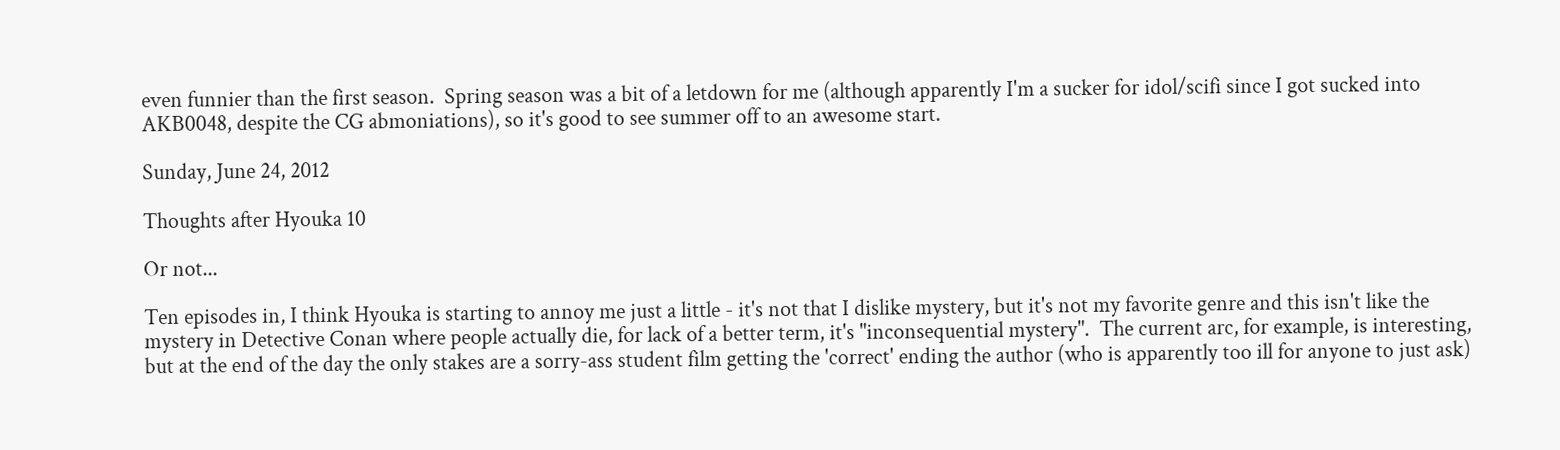even funnier than the first season.  Spring season was a bit of a letdown for me (although apparently I'm a sucker for idol/scifi since I got sucked into AKB0048, despite the CG abmoniations), so it's good to see summer off to an awesome start.

Sunday, June 24, 2012

Thoughts after Hyouka 10

Or not...

Ten episodes in, I think Hyouka is starting to annoy me just a little - it's not that I dislike mystery, but it's not my favorite genre and this isn't like the mystery in Detective Conan where people actually die, for lack of a better term, it's "inconsequential mystery".  The current arc, for example, is interesting, but at the end of the day the only stakes are a sorry-ass student film getting the 'correct' ending the author (who is apparently too ill for anyone to just ask)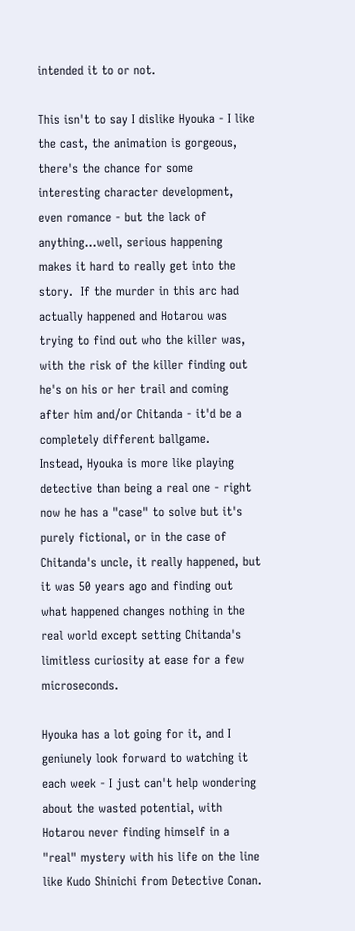intended it to or not.

This isn't to say I dislike Hyouka - I like the cast, the animation is gorgeous, there's the chance for some interesting character development, even romance - but the lack of anything...well, serious happening makes it hard to really get into the story.  If the murder in this arc had actually happened and Hotarou was trying to find out who the killer was, with the risk of the killer finding out he's on his or her trail and coming after him and/or Chitanda - it'd be a completely different ballgame.  Instead, Hyouka is more like playing detective than being a real one - right now he has a "case" to solve but it's purely fictional, or in the case of Chitanda's uncle, it really happened, but it was 50 years ago and finding out what happened changes nothing in the real world except setting Chitanda's limitless curiosity at ease for a few microseconds.

Hyouka has a lot going for it, and I geniunely look forward to watching it each week - I just can't help wondering about the wasted potential, with Hotarou never finding himself in a "real" mystery with his life on the line like Kudo Shinichi from Detective Conan.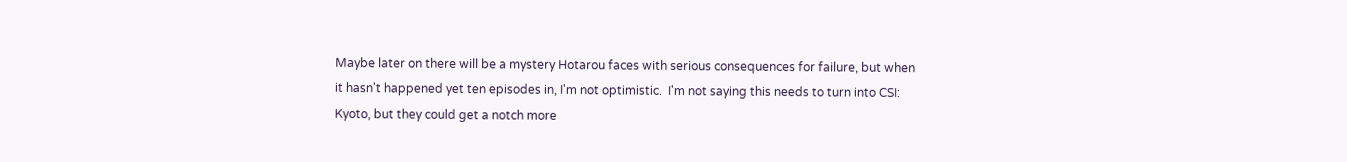Maybe later on there will be a mystery Hotarou faces with serious consequences for failure, but when it hasn't happened yet ten episodes in, I'm not optimistic.  I'm not saying this needs to turn into CSI: Kyoto, but they could get a notch more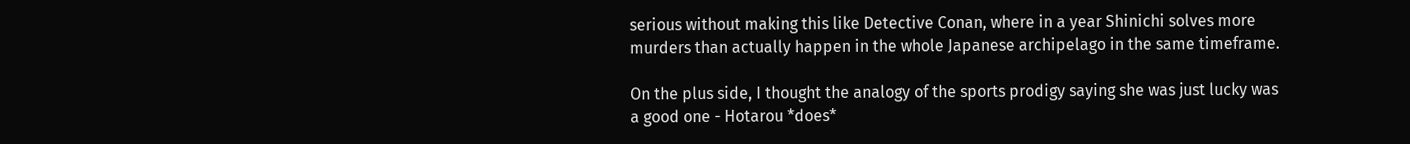serious without making this like Detective Conan, where in a year Shinichi solves more murders than actually happen in the whole Japanese archipelago in the same timeframe.

On the plus side, I thought the analogy of the sports prodigy saying she was just lucky was a good one - Hotarou *does*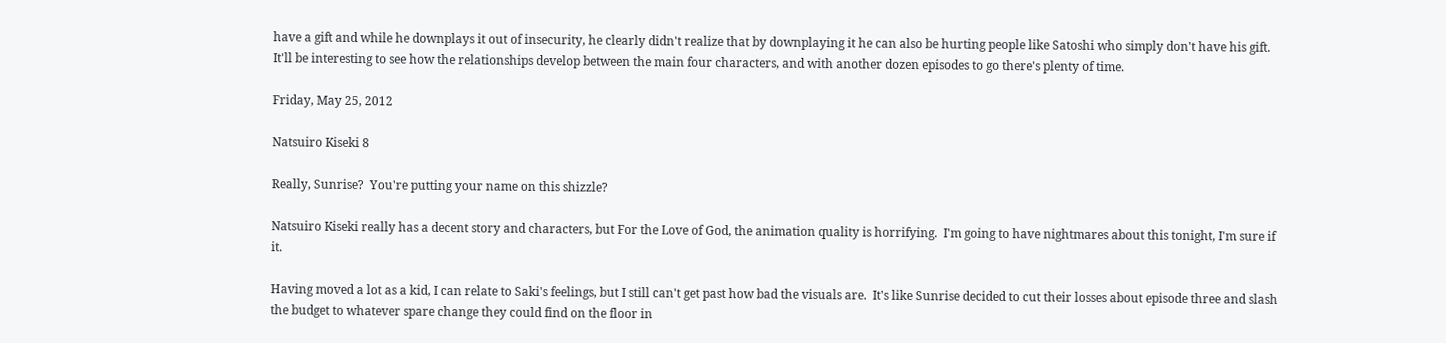have a gift and while he downplays it out of insecurity, he clearly didn't realize that by downplaying it he can also be hurting people like Satoshi who simply don't have his gift.  It'll be interesting to see how the relationships develop between the main four characters, and with another dozen episodes to go there's plenty of time.

Friday, May 25, 2012

Natsuiro Kiseki 8

Really, Sunrise?  You're putting your name on this shizzle?

Natsuiro Kiseki really has a decent story and characters, but For the Love of God, the animation quality is horrifying.  I'm going to have nightmares about this tonight, I'm sure if it.

Having moved a lot as a kid, I can relate to Saki's feelings, but I still can't get past how bad the visuals are.  It's like Sunrise decided to cut their losses about episode three and slash the budget to whatever spare change they could find on the floor in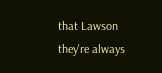that Lawson they're always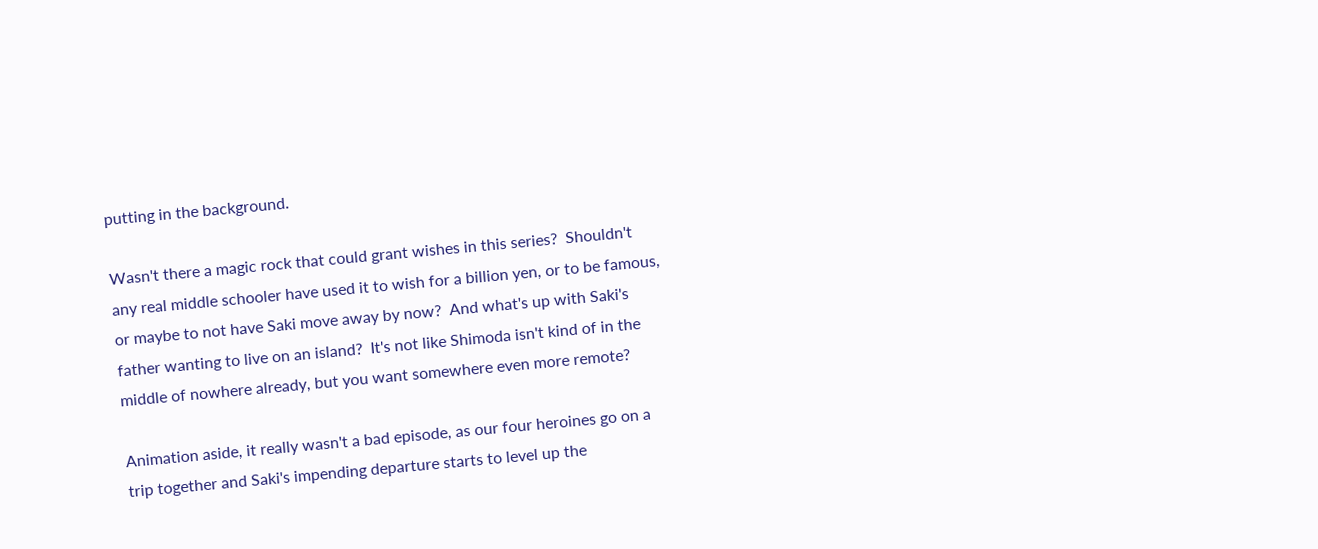putting in the background.

Wasn't there a magic rock that could grant wishes in this series?  Shouldn't any real middle schooler have used it to wish for a billion yen, or to be famous, or maybe to not have Saki move away by now?  And what's up with Saki's father wanting to live on an island?  It's not like Shimoda isn't kind of in the middle of nowhere already, but you want somewhere even more remote?

Animation aside, it really wasn't a bad episode, as our four heroines go on a trip together and Saki's impending departure starts to level up the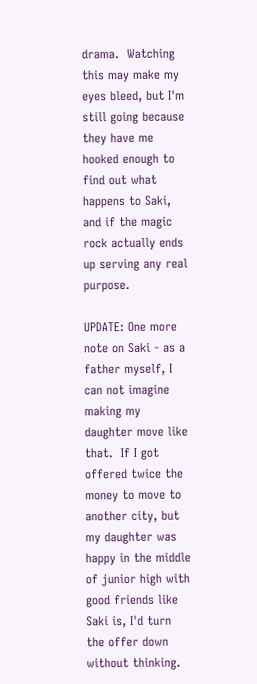drama.  Watching this may make my eyes bleed, but I'm still going because they have me hooked enough to find out what happens to Saki, and if the magic rock actually ends up serving any real purpose.

UPDATE: One more note on Saki - as a father myself, I can not imagine making my daughter move like that.  If I got offered twice the money to move to another city, but my daughter was happy in the middle of junior high with good friends like Saki is, I'd turn the offer down without thinking.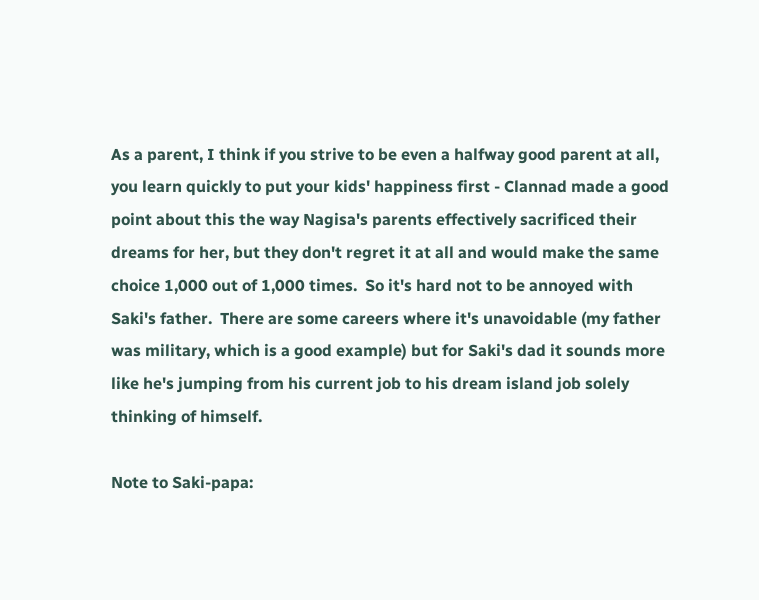As a parent, I think if you strive to be even a halfway good parent at all, you learn quickly to put your kids' happiness first - Clannad made a good point about this the way Nagisa's parents effectively sacrificed their dreams for her, but they don't regret it at all and would make the same choice 1,000 out of 1,000 times.  So it's hard not to be annoyed with Saki's father.  There are some careers where it's unavoidable (my father was military, which is a good example) but for Saki's dad it sounds more like he's jumping from his current job to his dream island job solely thinking of himself.

Note to Saki-papa: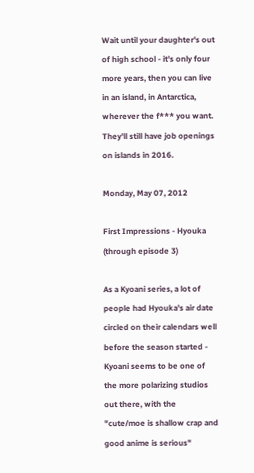Wait until your daughter's out of high school - it's only four more years, then you can live in an island, in Antarctica, wherever the f*** you want.  They'll still have job openings on islands in 2016.

Monday, May 07, 2012

First Impressions - Hyouka (through episode 3)

As a Kyoani series, a lot of people had Hyouka's air date circled on their calendars well before the season started - Kyoani seems to be one of the more polarizing studios out there, with the "cute/moe is shallow crap and good anime is serious"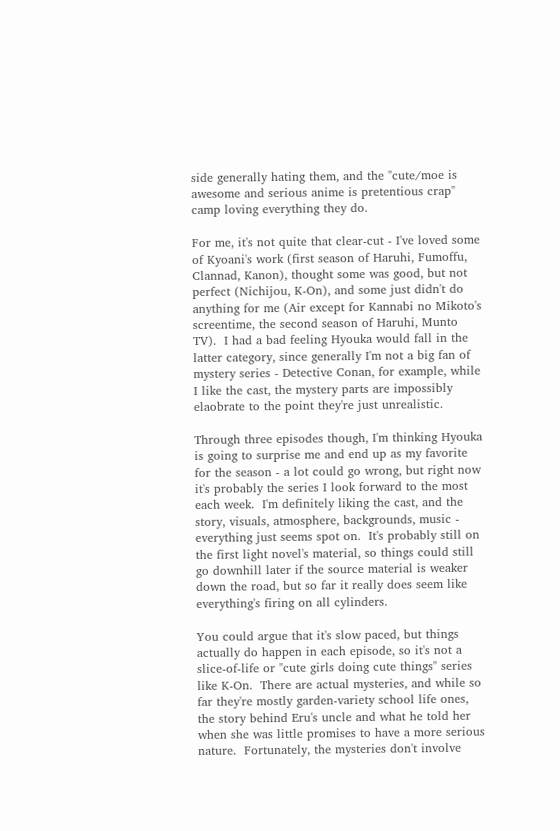side generally hating them, and the "cute/moe is awesome and serious anime is pretentious crap" camp loving everything they do.

For me, it's not quite that clear-cut - I've loved some of Kyoani's work (first season of Haruhi, Fumoffu, Clannad, Kanon), thought some was good, but not perfect (Nichijou, K-On), and some just didn't do anything for me (Air except for Kannabi no Mikoto's screentime, the second season of Haruhi, Munto TV).  I had a bad feeling Hyouka would fall in the latter category, since generally I'm not a big fan of mystery series - Detective Conan, for example, while I like the cast, the mystery parts are impossibly elaobrate to the point they're just unrealistic.

Through three episodes though, I'm thinking Hyouka is going to surprise me and end up as my favorite for the season - a lot could go wrong, but right now it's probably the series I look forward to the most each week.  I'm definitely liking the cast, and the story, visuals, atmosphere, backgrounds, music - everything just seems spot on.  It's probably still on the first light novel's material, so things could still go downhill later if the source material is weaker down the road, but so far it really does seem like everything's firing on all cylinders.

You could argue that it's slow paced, but things actually do happen in each episode, so it's not a slice-of-life or "cute girls doing cute things" series like K-On.  There are actual mysteries, and while so far they're mostly garden-variety school life ones, the story behind Eru's uncle and what he told her when she was little promises to have a more serious nature.  Fortunately, the mysteries don't involve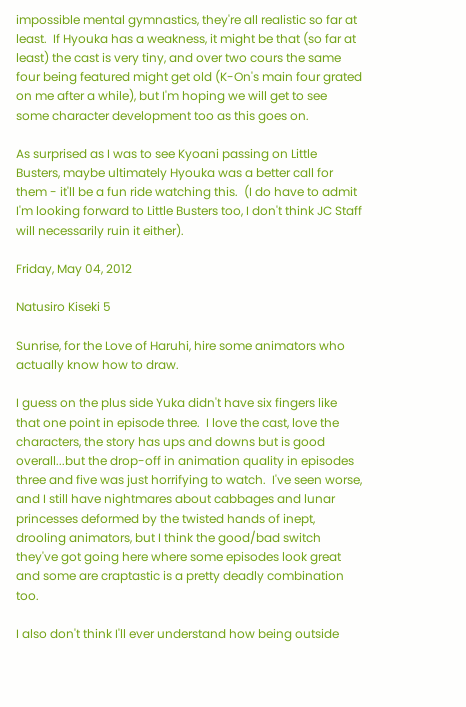impossible mental gymnastics, they're all realistic so far at least.  If Hyouka has a weakness, it might be that (so far at least) the cast is very tiny, and over two cours the same four being featured might get old (K-On's main four grated on me after a while), but I'm hoping we will get to see some character development too as this goes on.

As surprised as I was to see Kyoani passing on Little Busters, maybe ultimately Hyouka was a better call for them - it'll be a fun ride watching this.  (I do have to admit I'm looking forward to Little Busters too, I don't think JC Staff will necessarily ruin it either).

Friday, May 04, 2012

Natusiro Kiseki 5

Sunrise, for the Love of Haruhi, hire some animators who actually know how to draw.

I guess on the plus side Yuka didn't have six fingers like that one point in episode three.  I love the cast, love the characters, the story has ups and downs but is good overall...but the drop-off in animation quality in episodes three and five was just horrifying to watch.  I've seen worse, and I still have nightmares about cabbages and lunar princesses deformed by the twisted hands of inept, drooling animators, but I think the good/bad switch they've got going here where some episodes look great and some are craptastic is a pretty deadly combination too.

I also don't think I'll ever understand how being outside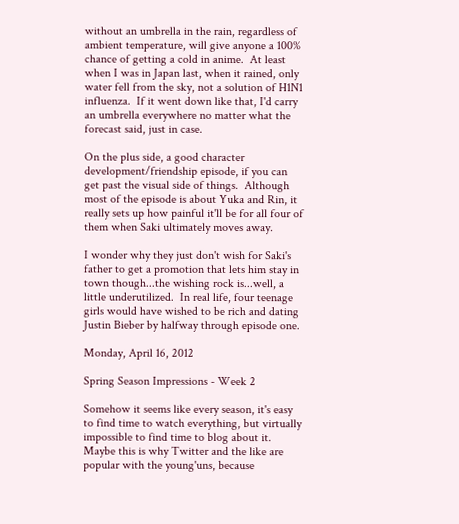without an umbrella in the rain, regardless of ambient temperature, will give anyone a 100% chance of getting a cold in anime.  At least when I was in Japan last, when it rained, only water fell from the sky, not a solution of H1N1 influenza.  If it went down like that, I'd carry an umbrella everywhere no matter what the forecast said, just in case.

On the plus side, a good character development/friendship episode, if you can get past the visual side of things.  Although most of the episode is about Yuka and Rin, it really sets up how painful it'll be for all four of them when Saki ultimately moves away.

I wonder why they just don't wish for Saki's father to get a promotion that lets him stay in town though...the wishing rock is...well, a little underutilized.  In real life, four teenage girls would have wished to be rich and dating Justin Bieber by halfway through episode one.

Monday, April 16, 2012

Spring Season Impressions - Week 2

Somehow it seems like every season, it's easy to find time to watch everything, but virtually impossible to find time to blog about it.  Maybe this is why Twitter and the like are popular with the young'uns, because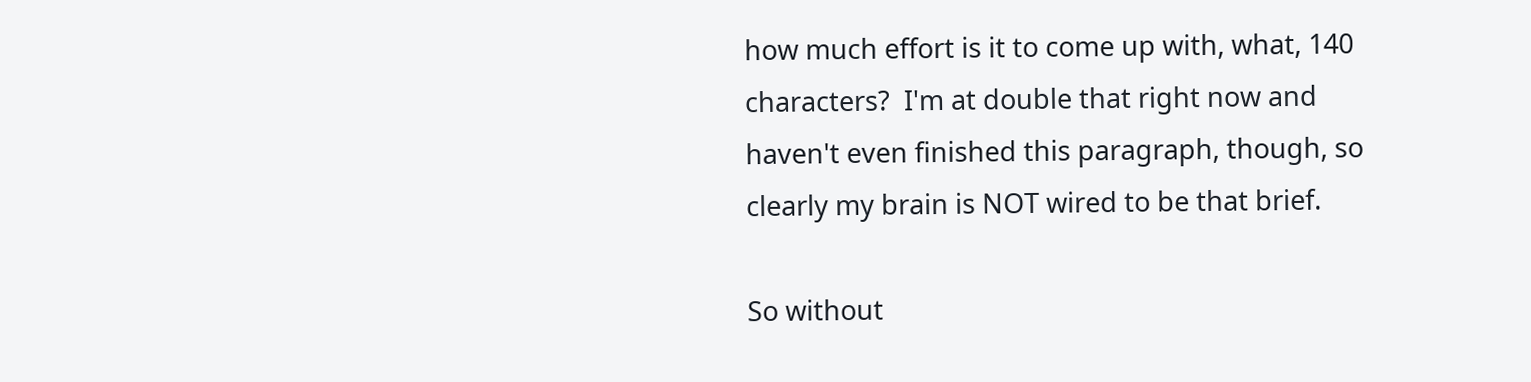how much effort is it to come up with, what, 140 characters?  I'm at double that right now and haven't even finished this paragraph, though, so clearly my brain is NOT wired to be that brief.

So without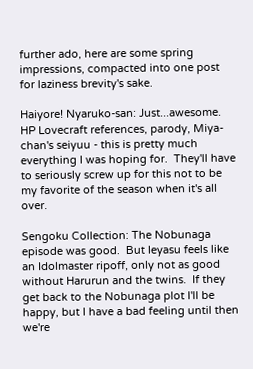further ado, here are some spring impressions, compacted into one post for laziness brevity's sake.

Haiyore! Nyaruko-san: Just...awesome.  HP Lovecraft references, parody, Miya-chan's seiyuu - this is pretty much everything I was hoping for.  They'll have to seriously screw up for this not to be my favorite of the season when it's all over.

Sengoku Collection: The Nobunaga episode was good.  But Ieyasu feels like an Idolmaster ripoff, only not as good without Harurun and the twins.  If they get back to the Nobunaga plot I'll be happy, but I have a bad feeling until then we're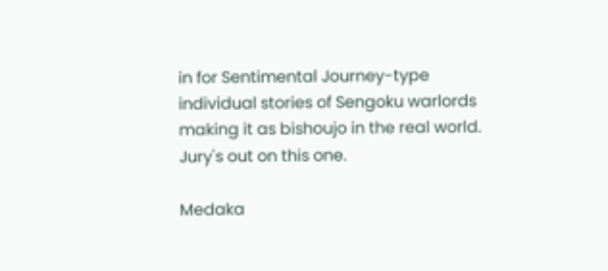in for Sentimental Journey-type individual stories of Sengoku warlords making it as bishoujo in the real world.  Jury's out on this one.

Medaka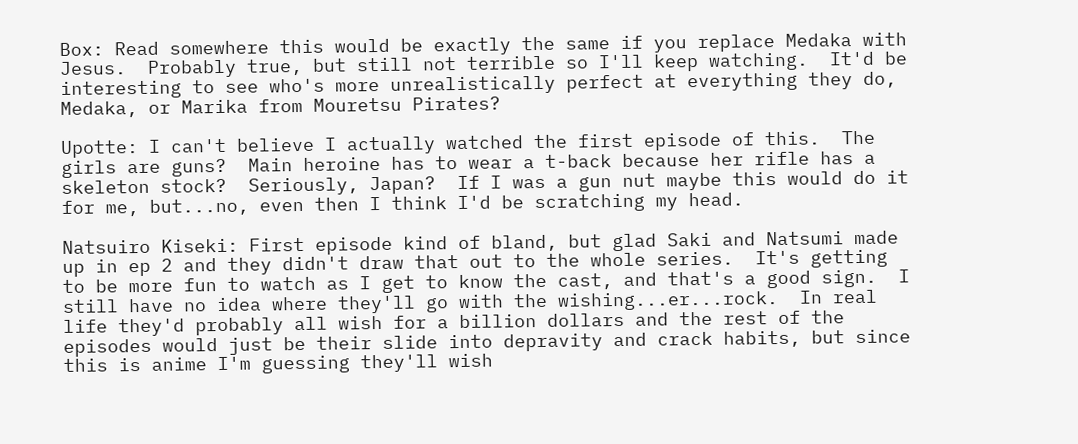Box: Read somewhere this would be exactly the same if you replace Medaka with Jesus.  Probably true, but still not terrible so I'll keep watching.  It'd be interesting to see who's more unrealistically perfect at everything they do, Medaka, or Marika from Mouretsu Pirates?

Upotte: I can't believe I actually watched the first episode of this.  The girls are guns?  Main heroine has to wear a t-back because her rifle has a skeleton stock?  Seriously, Japan?  If I was a gun nut maybe this would do it for me, but...no, even then I think I'd be scratching my head.

Natsuiro Kiseki: First episode kind of bland, but glad Saki and Natsumi made up in ep 2 and they didn't draw that out to the whole series.  It's getting to be more fun to watch as I get to know the cast, and that's a good sign.  I still have no idea where they'll go with the wishing...er...rock.  In real life they'd probably all wish for a billion dollars and the rest of the episodes would just be their slide into depravity and crack habits, but since this is anime I'm guessing they'll wish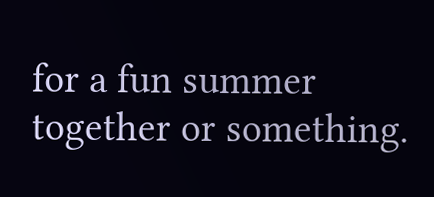for a fun summer together or something.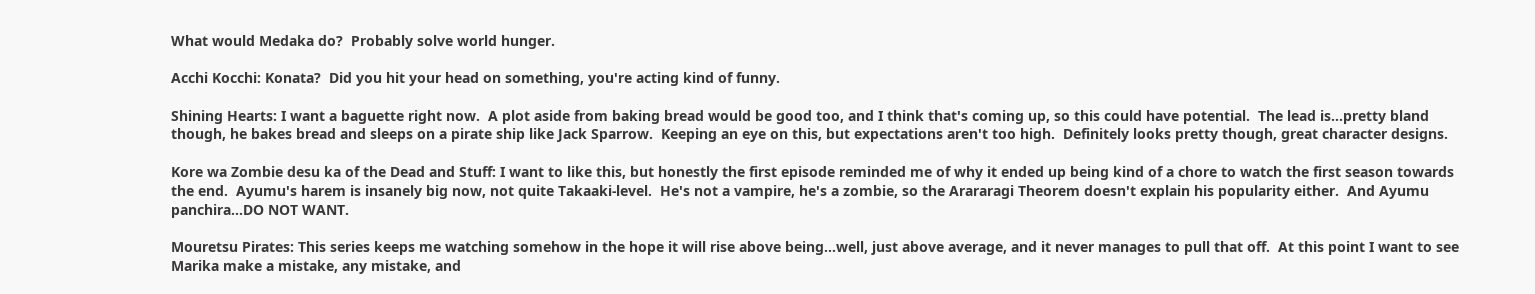What would Medaka do?  Probably solve world hunger.

Acchi Kocchi: Konata?  Did you hit your head on something, you're acting kind of funny.

Shining Hearts: I want a baguette right now.  A plot aside from baking bread would be good too, and I think that's coming up, so this could have potential.  The lead is...pretty bland though, he bakes bread and sleeps on a pirate ship like Jack Sparrow.  Keeping an eye on this, but expectations aren't too high.  Definitely looks pretty though, great character designs.

Kore wa Zombie desu ka of the Dead and Stuff: I want to like this, but honestly the first episode reminded me of why it ended up being kind of a chore to watch the first season towards the end.  Ayumu's harem is insanely big now, not quite Takaaki-level.  He's not a vampire, he's a zombie, so the Arararagi Theorem doesn't explain his popularity either.  And Ayumu panchira...DO NOT WANT.

Mouretsu Pirates: This series keeps me watching somehow in the hope it will rise above being...well, just above average, and it never manages to pull that off.  At this point I want to see Marika make a mistake, any mistake, and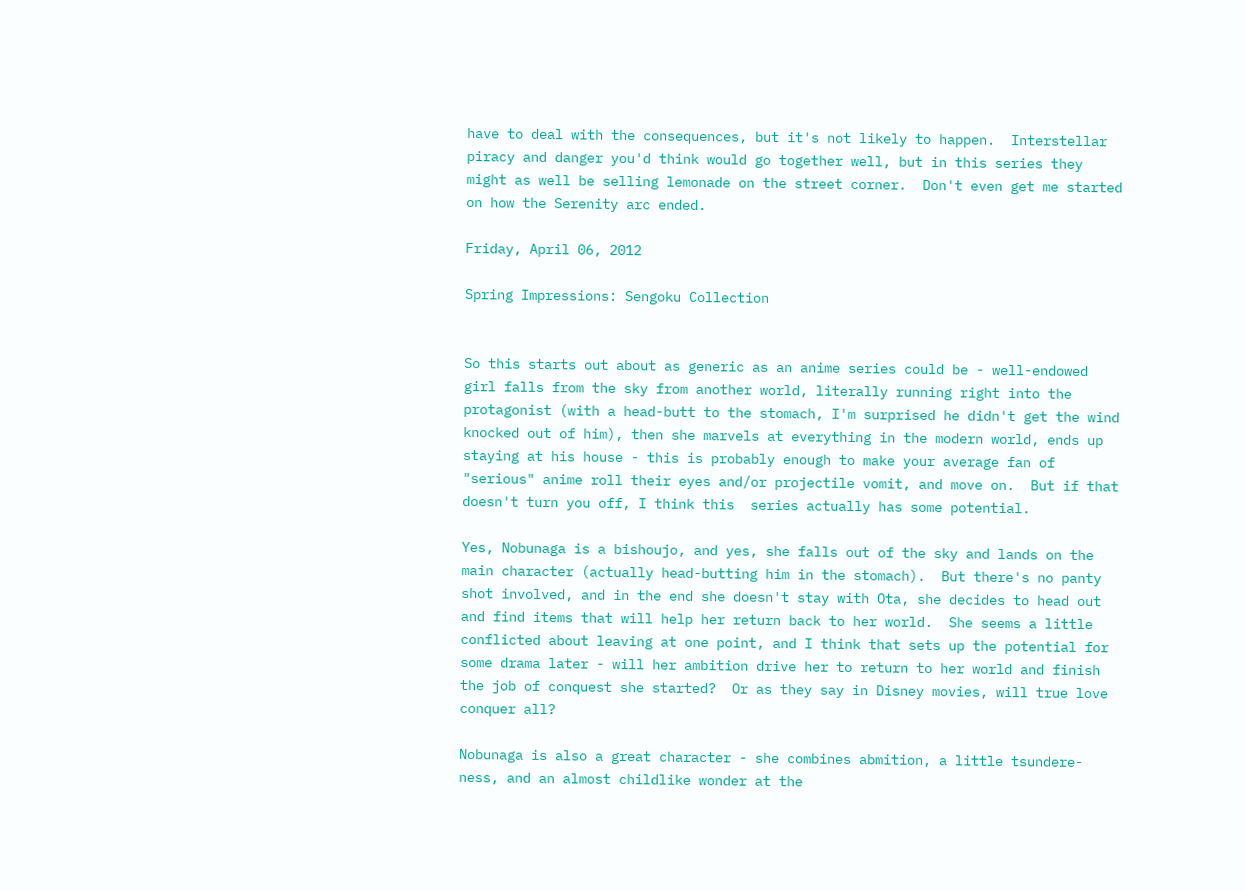have to deal with the consequences, but it's not likely to happen.  Interstellar piracy and danger you'd think would go together well, but in this series they might as well be selling lemonade on the street corner.  Don't even get me started on how the Serenity arc ended.

Friday, April 06, 2012

Spring Impressions: Sengoku Collection


So this starts out about as generic as an anime series could be - well-endowed girl falls from the sky from another world, literally running right into the protagonist (with a head-butt to the stomach, I'm surprised he didn't get the wind knocked out of him), then she marvels at everything in the modern world, ends up staying at his house - this is probably enough to make your average fan of "serious" anime roll their eyes and/or projectile vomit, and move on.  But if that doesn't turn you off, I think this  series actually has some potential.

Yes, Nobunaga is a bishoujo, and yes, she falls out of the sky and lands on the main character (actually head-butting him in the stomach).  But there's no panty shot involved, and in the end she doesn't stay with Ota, she decides to head out and find items that will help her return back to her world.  She seems a little conflicted about leaving at one point, and I think that sets up the potential for some drama later - will her ambition drive her to return to her world and finish the job of conquest she started?  Or as they say in Disney movies, will true love conquer all?

Nobunaga is also a great character - she combines abmition, a little tsundere-ness, and an almost childlike wonder at the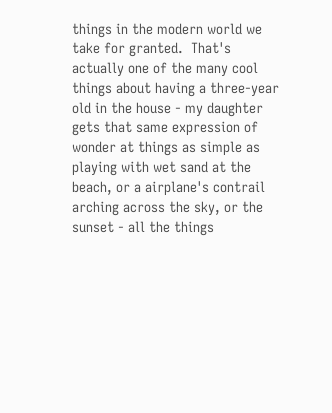things in the modern world we take for granted.  That's actually one of the many cool things about having a three-year old in the house - my daughter gets that same expression of wonder at things as simple as playing with wet sand at the beach, or a airplane's contrail arching across the sky, or the sunset - all the things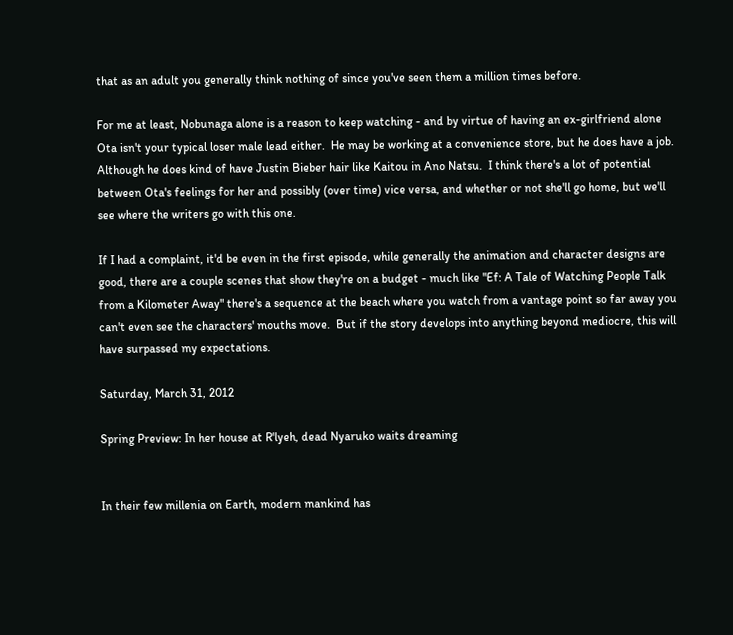that as an adult you generally think nothing of since you've seen them a million times before.

For me at least, Nobunaga alone is a reason to keep watching - and by virtue of having an ex-girlfriend alone Ota isn't your typical loser male lead either.  He may be working at a convenience store, but he does have a job.  Although he does kind of have Justin Bieber hair like Kaitou in Ano Natsu.  I think there's a lot of potential between Ota's feelings for her and possibly (over time) vice versa, and whether or not she'll go home, but we'll see where the writers go with this one.

If I had a complaint, it'd be even in the first episode, while generally the animation and character designs are good, there are a couple scenes that show they're on a budget - much like "Ef: A Tale of Watching People Talk from a Kilometer Away" there's a sequence at the beach where you watch from a vantage point so far away you can't even see the characters' mouths move.  But if the story develops into anything beyond mediocre, this will have surpassed my expectations.

Saturday, March 31, 2012

Spring Preview: In her house at R'lyeh, dead Nyaruko waits dreaming


In their few millenia on Earth, modern mankind has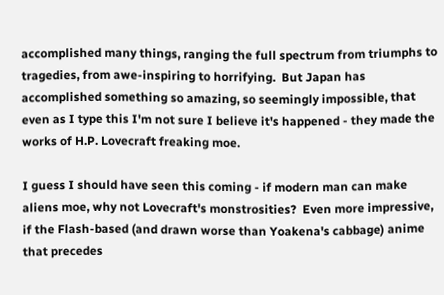accomplished many things, ranging the full spectrum from triumphs to tragedies, from awe-inspiring to horrifying.  But Japan has accomplished something so amazing, so seemingly impossible, that even as I type this I'm not sure I believe it's happened - they made the works of H.P. Lovecraft freaking moe.

I guess I should have seen this coming - if modern man can make aliens moe, why not Lovecraft's monstrosities?  Even more impressive, if the Flash-based (and drawn worse than Yoakena's cabbage) anime that precedes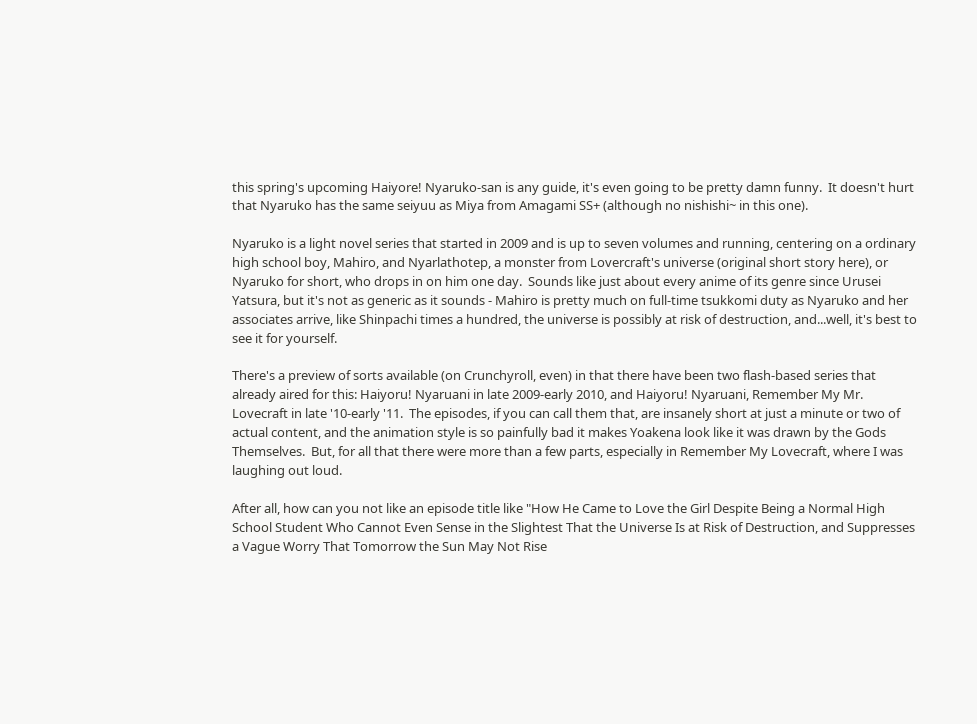this spring's upcoming Haiyore! Nyaruko-san is any guide, it's even going to be pretty damn funny.  It doesn't hurt that Nyaruko has the same seiyuu as Miya from Amagami SS+ (although no nishishi~ in this one).

Nyaruko is a light novel series that started in 2009 and is up to seven volumes and running, centering on a ordinary high school boy, Mahiro, and Nyarlathotep, a monster from Lovercraft's universe (original short story here), or Nyaruko for short, who drops in on him one day.  Sounds like just about every anime of its genre since Urusei Yatsura, but it's not as generic as it sounds - Mahiro is pretty much on full-time tsukkomi duty as Nyaruko and her associates arrive, like Shinpachi times a hundred, the universe is possibly at risk of destruction, and...well, it's best to see it for yourself.

There's a preview of sorts available (on Crunchyroll, even) in that there have been two flash-based series that already aired for this: Haiyoru! Nyaruani in late 2009-early 2010, and Haiyoru! Nyaruani, Remember My Mr. Lovecraft in late '10-early '11.  The episodes, if you can call them that, are insanely short at just a minute or two of actual content, and the animation style is so painfully bad it makes Yoakena look like it was drawn by the Gods Themselves.  But, for all that there were more than a few parts, especially in Remember My Lovecraft, where I was laughing out loud.

After all, how can you not like an episode title like "How He Came to Love the Girl Despite Being a Normal High School Student Who Cannot Even Sense in the Slightest That the Universe Is at Risk of Destruction, and Suppresses a Vague Worry That Tomorrow the Sun May Not Rise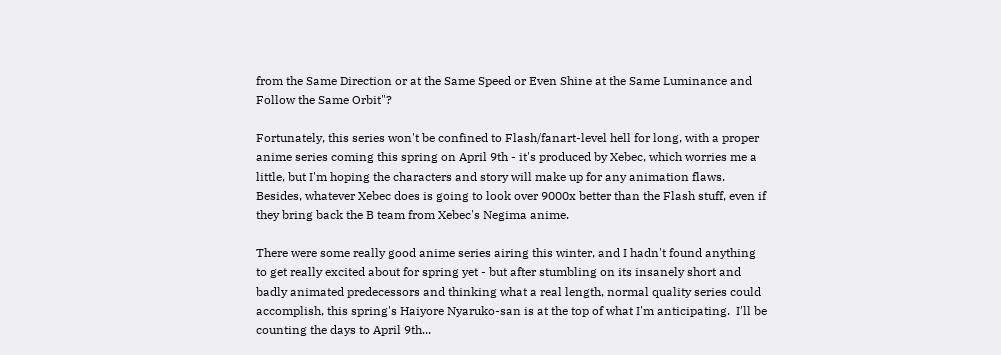from the Same Direction or at the Same Speed or Even Shine at the Same Luminance and Follow the Same Orbit"?

Fortunately, this series won't be confined to Flash/fanart-level hell for long, with a proper anime series coming this spring on April 9th - it's produced by Xebec, which worries me a little, but I'm hoping the characters and story will make up for any animation flaws.  Besides, whatever Xebec does is going to look over 9000x better than the Flash stuff, even if they bring back the B team from Xebec's Negima anime.

There were some really good anime series airing this winter, and I hadn't found anything to get really excited about for spring yet - but after stumbling on its insanely short and badly animated predecessors and thinking what a real length, normal quality series could accomplish, this spring's Haiyore Nyaruko-san is at the top of what I'm anticipating.  I'll be counting the days to April 9th...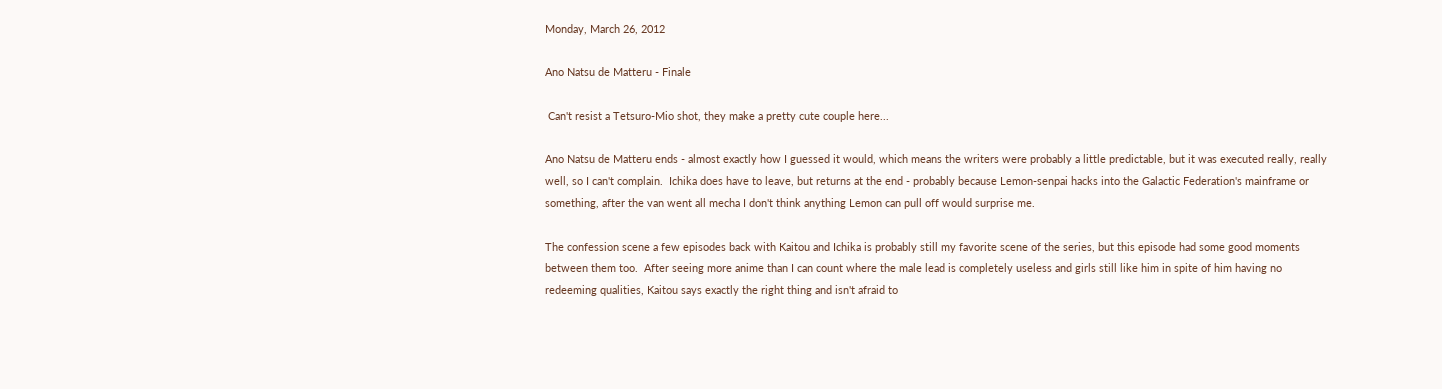Monday, March 26, 2012

Ano Natsu de Matteru - Finale

 Can't resist a Tetsuro-Mio shot, they make a pretty cute couple here...

Ano Natsu de Matteru ends - almost exactly how I guessed it would, which means the writers were probably a little predictable, but it was executed really, really well, so I can't complain.  Ichika does have to leave, but returns at the end - probably because Lemon-senpai hacks into the Galactic Federation's mainframe or something, after the van went all mecha I don't think anything Lemon can pull off would surprise me.

The confession scene a few episodes back with Kaitou and Ichika is probably still my favorite scene of the series, but this episode had some good moments between them too.  After seeing more anime than I can count where the male lead is completely useless and girls still like him in spite of him having no redeeming qualities, Kaitou says exactly the right thing and isn't afraid to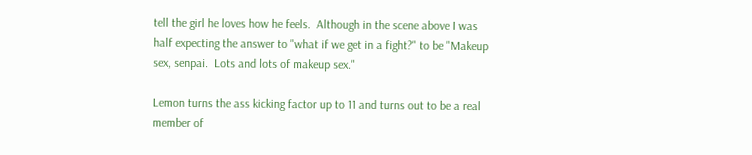tell the girl he loves how he feels.  Although in the scene above I was half expecting the answer to "what if we get in a fight?" to be "Makeup sex, senpai.  Lots and lots of makeup sex."

Lemon turns the ass kicking factor up to 11 and turns out to be a real member of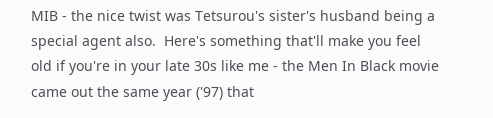MIB - the nice twist was Tetsurou's sister's husband being a special agent also.  Here's something that'll make you feel old if you're in your late 30s like me - the Men In Black movie came out the same year ('97) that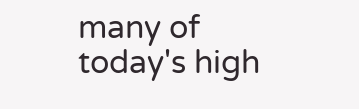many of today's high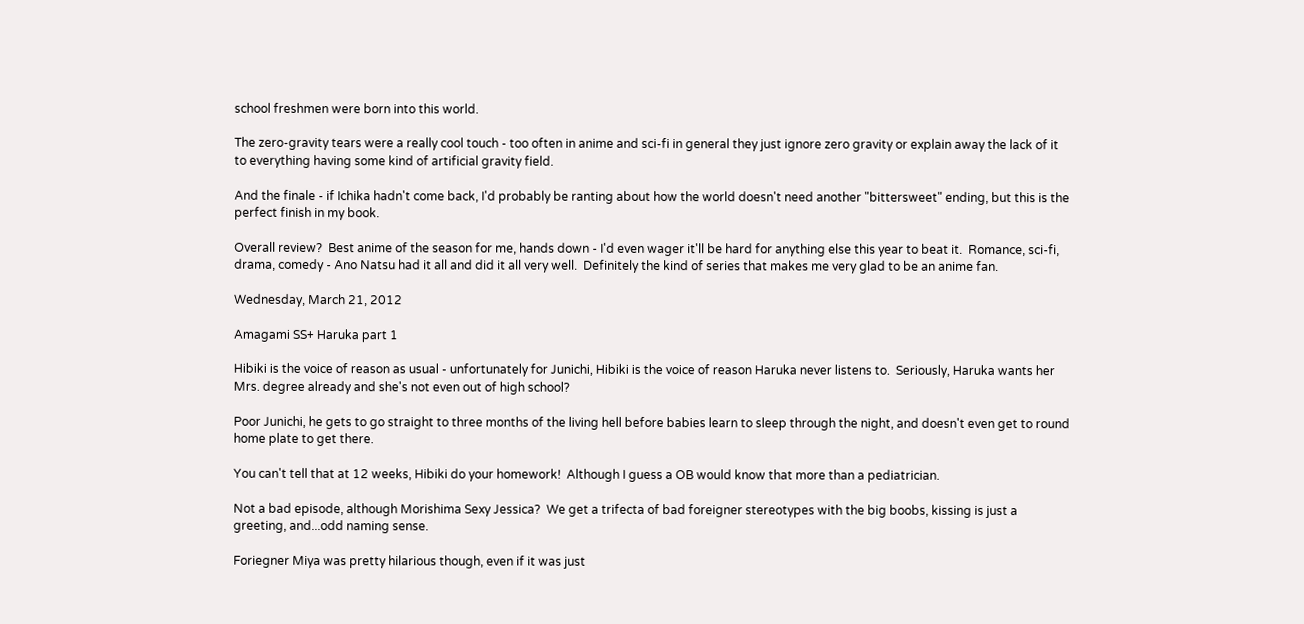school freshmen were born into this world.

The zero-gravity tears were a really cool touch - too often in anime and sci-fi in general they just ignore zero gravity or explain away the lack of it to everything having some kind of artificial gravity field.

And the finale - if Ichika hadn't come back, I'd probably be ranting about how the world doesn't need another "bittersweet" ending, but this is the perfect finish in my book.

Overall review?  Best anime of the season for me, hands down - I'd even wager it'll be hard for anything else this year to beat it.  Romance, sci-fi, drama, comedy - Ano Natsu had it all and did it all very well.  Definitely the kind of series that makes me very glad to be an anime fan.

Wednesday, March 21, 2012

Amagami SS+ Haruka part 1

Hibiki is the voice of reason as usual - unfortunately for Junichi, Hibiki is the voice of reason Haruka never listens to.  Seriously, Haruka wants her Mrs. degree already and she's not even out of high school?

Poor Junichi, he gets to go straight to three months of the living hell before babies learn to sleep through the night, and doesn't even get to round home plate to get there.

You can't tell that at 12 weeks, Hibiki do your homework!  Although I guess a OB would know that more than a pediatrician.

Not a bad episode, although Morishima Sexy Jessica?  We get a trifecta of bad foreigner stereotypes with the big boobs, kissing is just a greeting, and...odd naming sense.

Foriegner Miya was pretty hilarious though, even if it was just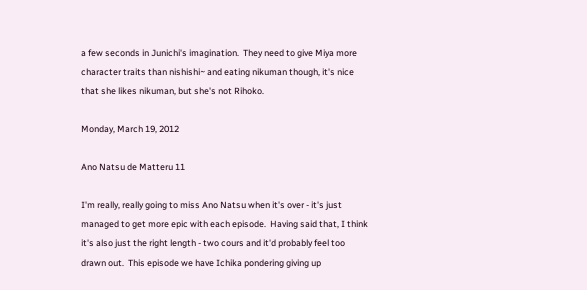a few seconds in Junichi's imagination.  They need to give Miya more character traits than nishishi~ and eating nikuman though, it's nice that she likes nikuman, but she's not Rihoko.

Monday, March 19, 2012

Ano Natsu de Matteru 11

I'm really, really going to miss Ano Natsu when it's over - it's just managed to get more epic with each episode.  Having said that, I think it's also just the right length - two cours and it'd probably feel too drawn out.  This episode we have Ichika pondering giving up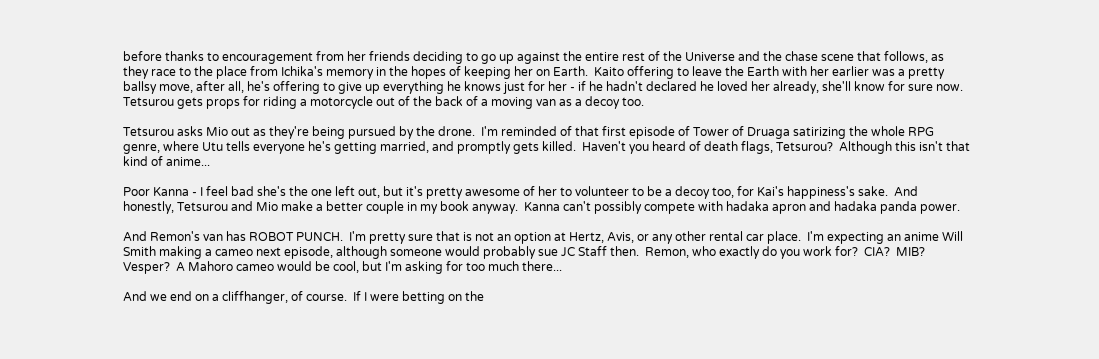before thanks to encouragement from her friends deciding to go up against the entire rest of the Universe and the chase scene that follows, as they race to the place from Ichika's memory in the hopes of keeping her on Earth.  Kaito offering to leave the Earth with her earlier was a pretty ballsy move, after all, he's offering to give up everything he knows just for her - if he hadn't declared he loved her already, she'll know for sure now.  Tetsurou gets props for riding a motorcycle out of the back of a moving van as a decoy too.

Tetsurou asks Mio out as they're being pursued by the drone.  I'm reminded of that first episode of Tower of Druaga satirizing the whole RPG genre, where Utu tells everyone he's getting married, and promptly gets killed.  Haven't you heard of death flags, Tetsurou?  Although this isn't that kind of anime...

Poor Kanna - I feel bad she's the one left out, but it's pretty awesome of her to volunteer to be a decoy too, for Kai's happiness's sake.  And honestly, Tetsurou and Mio make a better couple in my book anyway.  Kanna can't possibly compete with hadaka apron and hadaka panda power.

And Remon's van has ROBOT PUNCH.  I'm pretty sure that is not an option at Hertz, Avis, or any other rental car place.  I'm expecting an anime Will Smith making a cameo next episode, although someone would probably sue JC Staff then.  Remon, who exactly do you work for?  CIA?  MIB?  Vesper?  A Mahoro cameo would be cool, but I'm asking for too much there...

And we end on a cliffhanger, of course.  If I were betting on the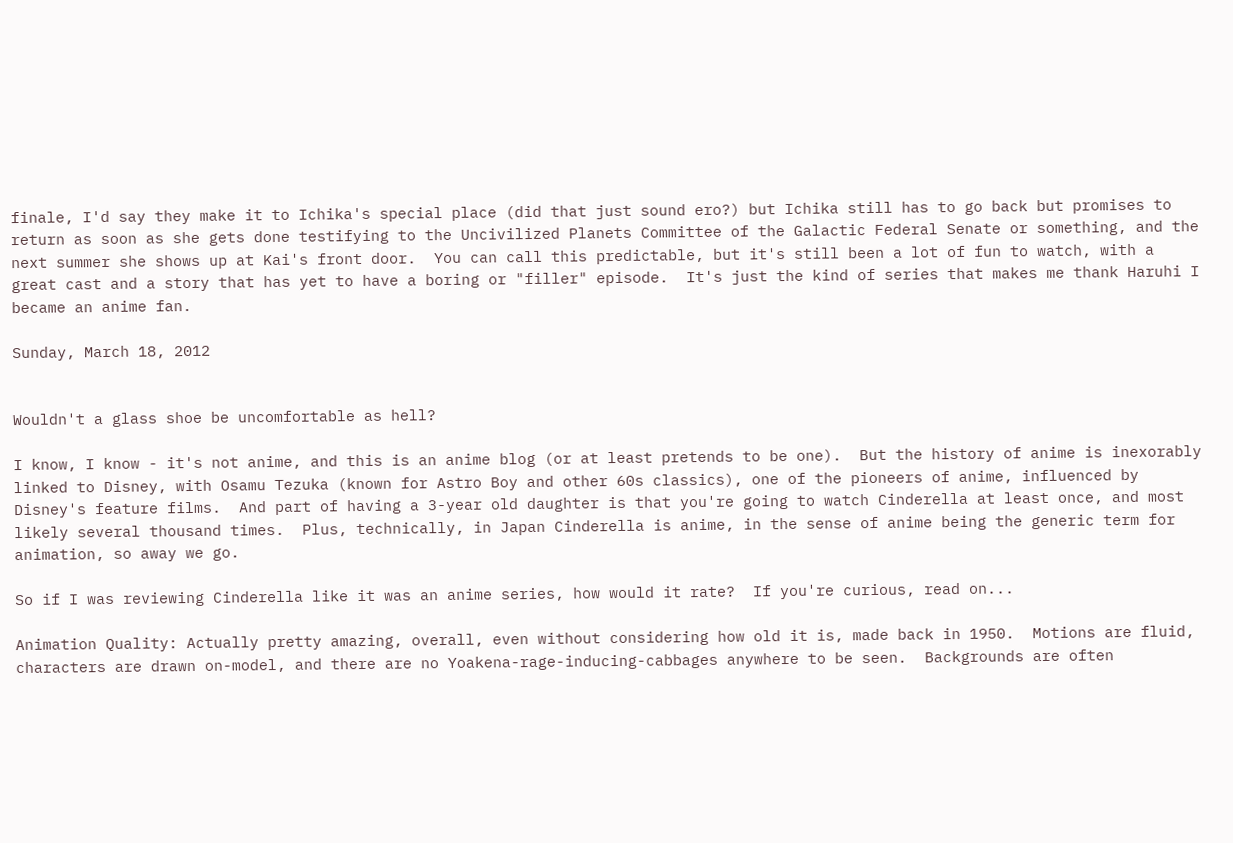finale, I'd say they make it to Ichika's special place (did that just sound ero?) but Ichika still has to go back but promises to return as soon as she gets done testifying to the Uncivilized Planets Committee of the Galactic Federal Senate or something, and the next summer she shows up at Kai's front door.  You can call this predictable, but it's still been a lot of fun to watch, with a great cast and a story that has yet to have a boring or "filler" episode.  It's just the kind of series that makes me thank Haruhi I became an anime fan.

Sunday, March 18, 2012


Wouldn't a glass shoe be uncomfortable as hell?

I know, I know - it's not anime, and this is an anime blog (or at least pretends to be one).  But the history of anime is inexorably linked to Disney, with Osamu Tezuka (known for Astro Boy and other 60s classics), one of the pioneers of anime, influenced by Disney's feature films.  And part of having a 3-year old daughter is that you're going to watch Cinderella at least once, and most likely several thousand times.  Plus, technically, in Japan Cinderella is anime, in the sense of anime being the generic term for animation, so away we go.

So if I was reviewing Cinderella like it was an anime series, how would it rate?  If you're curious, read on...

Animation Quality: Actually pretty amazing, overall, even without considering how old it is, made back in 1950.  Motions are fluid, characters are drawn on-model, and there are no Yoakena-rage-inducing-cabbages anywhere to be seen.  Backgrounds are often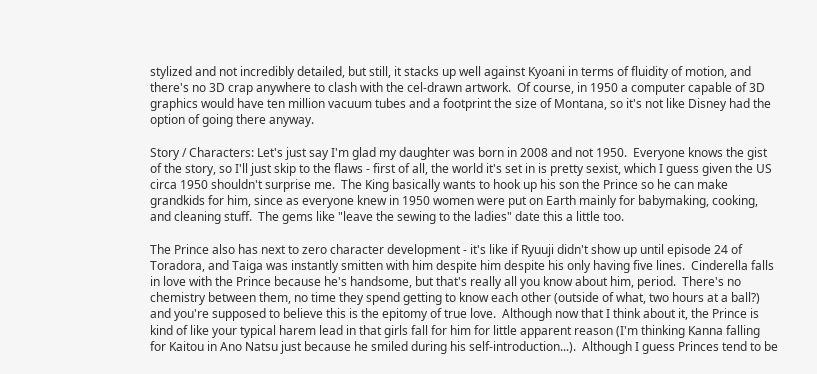stylized and not incredibly detailed, but still, it stacks up well against Kyoani in terms of fluidity of motion, and there's no 3D crap anywhere to clash with the cel-drawn artwork.  Of course, in 1950 a computer capable of 3D graphics would have ten million vacuum tubes and a footprint the size of Montana, so it's not like Disney had the option of going there anyway.

Story / Characters: Let's just say I'm glad my daughter was born in 2008 and not 1950.  Everyone knows the gist of the story, so I'll just skip to the flaws - first of all, the world it's set in is pretty sexist, which I guess given the US circa 1950 shouldn't surprise me.  The King basically wants to hook up his son the Prince so he can make grandkids for him, since as everyone knew in 1950 women were put on Earth mainly for babymaking, cooking, and cleaning stuff.  The gems like "leave the sewing to the ladies" date this a little too.

The Prince also has next to zero character development - it's like if Ryuuji didn't show up until episode 24 of Toradora, and Taiga was instantly smitten with him despite him despite his only having five lines.  Cinderella falls in love with the Prince because he's handsome, but that's really all you know about him, period.  There's no chemistry between them, no time they spend getting to know each other (outside of what, two hours at a ball?) and you're supposed to believe this is the epitomy of true love.  Although now that I think about it, the Prince is kind of like your typical harem lead in that girls fall for him for little apparent reason (I'm thinking Kanna falling for Kaitou in Ano Natsu just because he smiled during his self-introduction...).  Although I guess Princes tend to be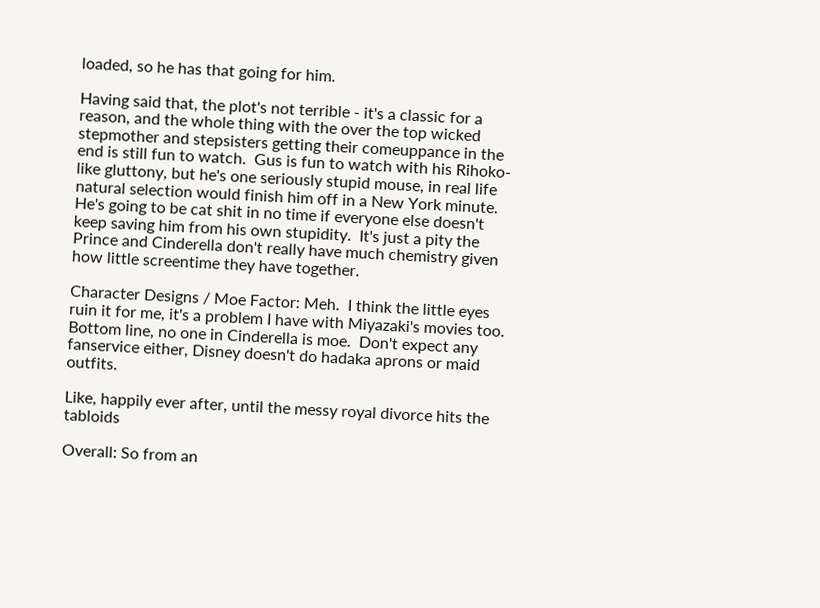loaded, so he has that going for him.

Having said that, the plot's not terrible - it's a classic for a reason, and the whole thing with the over the top wicked stepmother and stepsisters getting their comeuppance in the end is still fun to watch.  Gus is fun to watch with his Rihoko-like gluttony, but he's one seriously stupid mouse, in real life natural selection would finish him off in a New York minute.  He's going to be cat shit in no time if everyone else doesn't keep saving him from his own stupidity.  It's just a pity the Prince and Cinderella don't really have much chemistry given how little screentime they have together.

Character Designs / Moe Factor: Meh.  I think the little eyes ruin it for me, it's a problem I have with Miyazaki's movies too.  Bottom line, no one in Cinderella is moe.  Don't expect any fanservice either, Disney doesn't do hadaka aprons or maid outfits.

Like, happily ever after, until the messy royal divorce hits the tabloids

Overall: So from an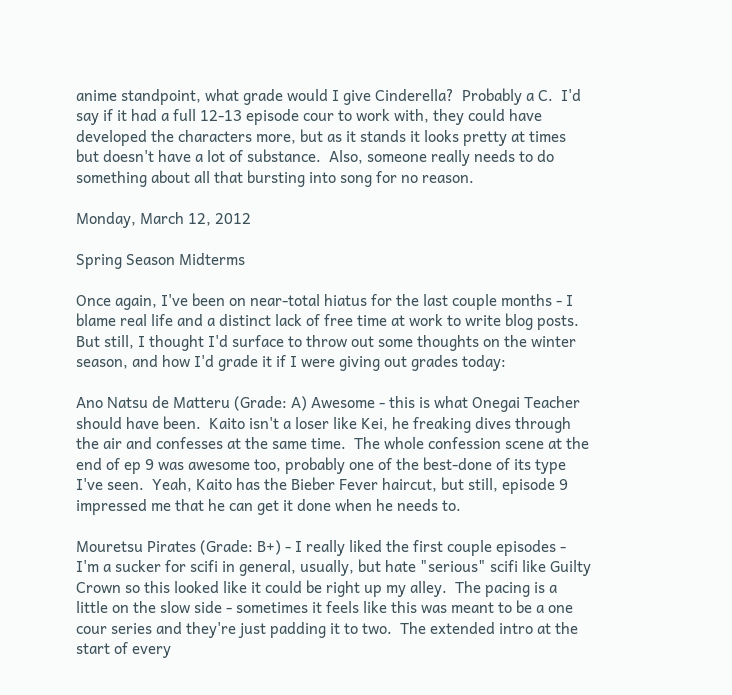anime standpoint, what grade would I give Cinderella?  Probably a C.  I'd say if it had a full 12-13 episode cour to work with, they could have developed the characters more, but as it stands it looks pretty at times but doesn't have a lot of substance.  Also, someone really needs to do something about all that bursting into song for no reason.

Monday, March 12, 2012

Spring Season Midterms

Once again, I've been on near-total hiatus for the last couple months - I blame real life and a distinct lack of free time at work to write blog posts.  But still, I thought I'd surface to throw out some thoughts on the winter season, and how I'd grade it if I were giving out grades today:

Ano Natsu de Matteru (Grade: A) Awesome - this is what Onegai Teacher should have been.  Kaito isn't a loser like Kei, he freaking dives through the air and confesses at the same time.  The whole confession scene at the end of ep 9 was awesome too, probably one of the best-done of its type I've seen.  Yeah, Kaito has the Bieber Fever haircut, but still, episode 9 impressed me that he can get it done when he needs to.

Mouretsu Pirates (Grade: B+) - I really liked the first couple episodes - I'm a sucker for scifi in general, usually, but hate "serious" scifi like Guilty Crown so this looked like it could be right up my alley.  The pacing is a little on the slow side - sometimes it feels like this was meant to be a one cour series and they're just padding it to two.  The extended intro at the start of every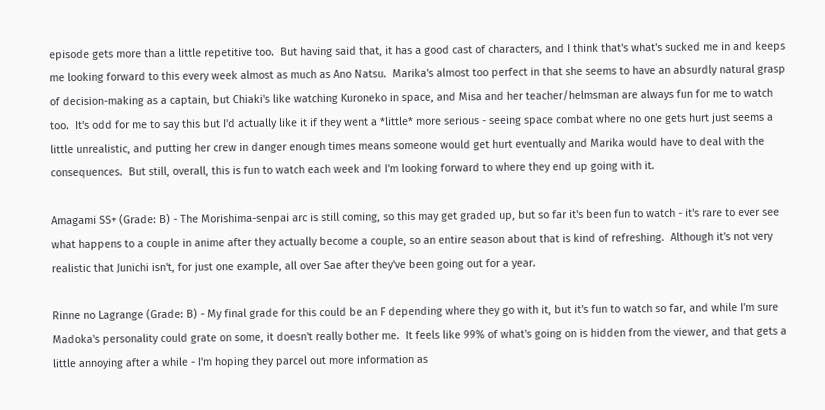episode gets more than a little repetitive too.  But having said that, it has a good cast of characters, and I think that's what's sucked me in and keeps me looking forward to this every week almost as much as Ano Natsu.  Marika's almost too perfect in that she seems to have an absurdly natural grasp of decision-making as a captain, but Chiaki's like watching Kuroneko in space, and Misa and her teacher/helmsman are always fun for me to watch too.  It's odd for me to say this but I'd actually like it if they went a *little* more serious - seeing space combat where no one gets hurt just seems a little unrealistic, and putting her crew in danger enough times means someone would get hurt eventually and Marika would have to deal with the consequences.  But still, overall, this is fun to watch each week and I'm looking forward to where they end up going with it.

Amagami SS+ (Grade: B) - The Morishima-senpai arc is still coming, so this may get graded up, but so far it's been fun to watch - it's rare to ever see what happens to a couple in anime after they actually become a couple, so an entire season about that is kind of refreshing.  Although it's not very realistic that Junichi isn't, for just one example, all over Sae after they've been going out for a year.

Rinne no Lagrange (Grade: B) - My final grade for this could be an F depending where they go with it, but it's fun to watch so far, and while I'm sure Madoka's personality could grate on some, it doesn't really bother me.  It feels like 99% of what's going on is hidden from the viewer, and that gets a little annoying after a while - I'm hoping they parcel out more information as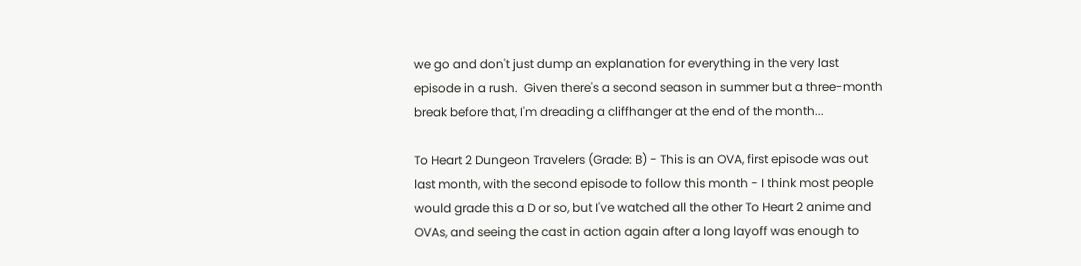we go and don't just dump an explanation for everything in the very last episode in a rush.  Given there's a second season in summer but a three-month break before that, I'm dreading a cliffhanger at the end of the month...

To Heart 2 Dungeon Travelers (Grade: B) - This is an OVA, first episode was out last month, with the second episode to follow this month - I think most people would grade this a D or so, but I've watched all the other To Heart 2 anime and OVAs, and seeing the cast in action again after a long layoff was enough to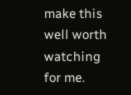make this well worth watching for me.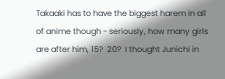Takaaki has to have the biggest harem in all of anime though - seriously, how many girls are after him, 15?  20?  I thought Junichi in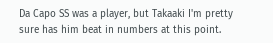Da Capo SS was a player, but Takaaki I'm pretty sure has him beat in numbers at this point.